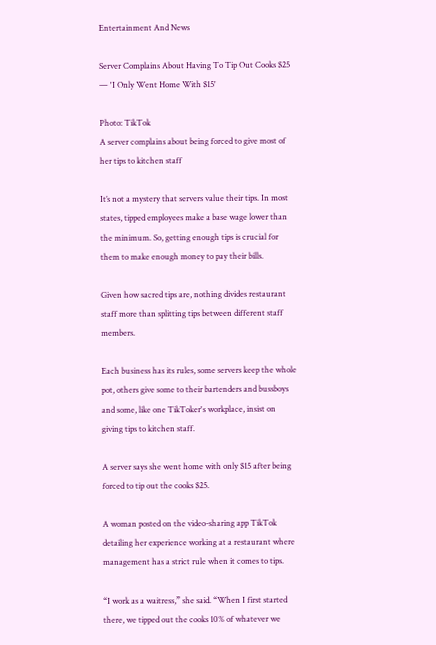Entertainment And News

Server Complains About Having To Tip Out Cooks $25 — 'I Only Went Home With $15'

Photo: TikTok
A server complains about being forced to give most of her tips to kitchen staff

It’s not a mystery that servers value their tips. In most states, tipped employees make a base wage lower than the minimum. So, getting enough tips is crucial for them to make enough money to pay their bills.

Given how sacred tips are, nothing divides restaurant staff more than splitting tips between different staff members.

Each business has its rules, some servers keep the whole pot, others give some to their bartenders and bussboys and some, like one TikToker's workplace, insist on giving tips to kitchen staff.

A server says she went home with only $15 after being forced to tip out the cooks $25.

A woman posted on the video-sharing app TikTok detailing her experience working at a restaurant where management has a strict rule when it comes to tips.

“I work as a waitress,” she said. “When I first started there, we tipped out the cooks 10% of whatever we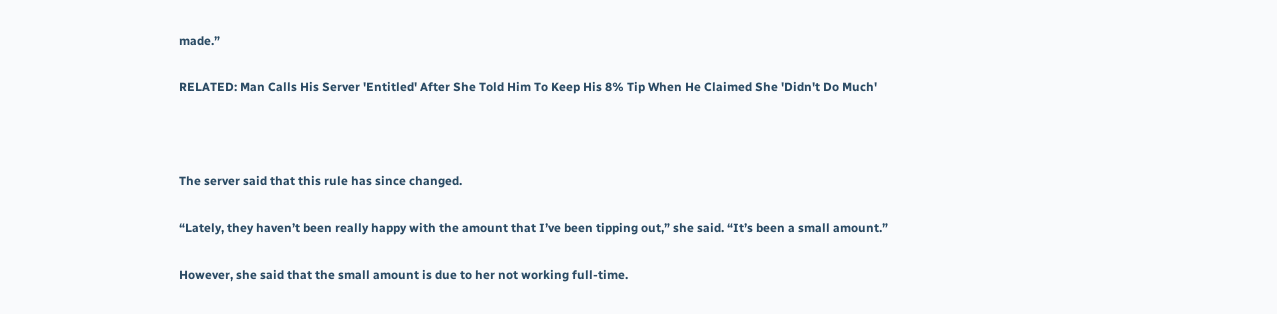made.”

RELATED: Man Calls His Server 'Entitled' After She Told Him To Keep His 8% Tip When He Claimed She 'Didn't Do Much'



The server said that this rule has since changed.

“Lately, they haven’t been really happy with the amount that I’ve been tipping out,” she said. “It’s been a small amount.”

However, she said that the small amount is due to her not working full-time.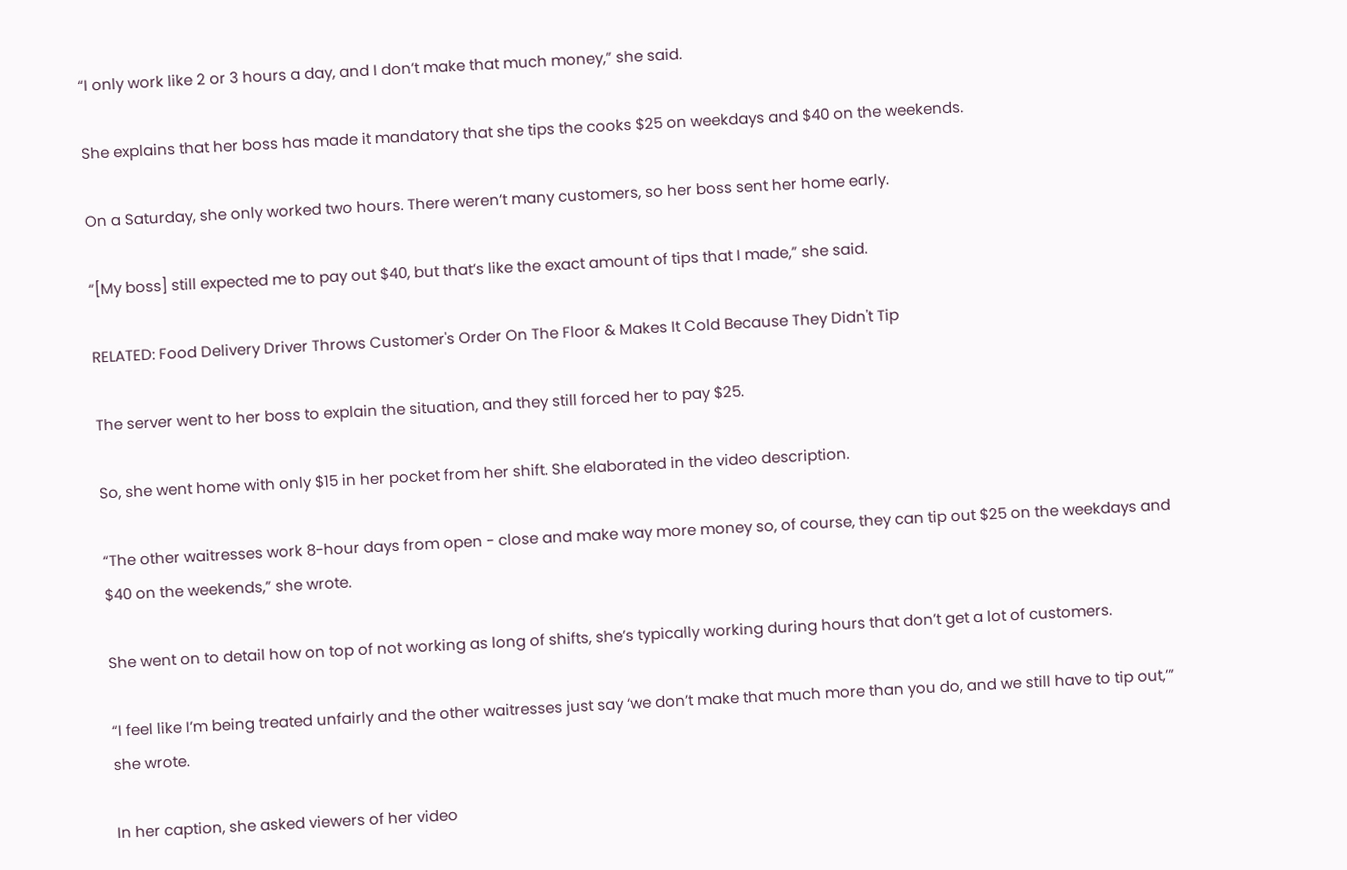“I only work like 2 or 3 hours a day, and I don’t make that much money,” she said.

She explains that her boss has made it mandatory that she tips the cooks $25 on weekdays and $40 on the weekends.

On a Saturday, she only worked two hours. There weren’t many customers, so her boss sent her home early.

“[My boss] still expected me to pay out $40, but that’s like the exact amount of tips that I made,” she said.

RELATED: Food Delivery Driver Throws Customer's Order On The Floor & Makes It Cold Because They Didn't Tip

The server went to her boss to explain the situation, and they still forced her to pay $25.

So, she went home with only $15 in her pocket from her shift. She elaborated in the video description.

“The other waitresses work 8-hour days from open - close and make way more money so, of course, they can tip out $25 on the weekdays and $40 on the weekends,” she wrote.

She went on to detail how on top of not working as long of shifts, she’s typically working during hours that don’t get a lot of customers.

“I feel like I’m being treated unfairly and the other waitresses just say ‘we don’t make that much more than you do, and we still have to tip out,’” she wrote.

In her caption, she asked viewers of her video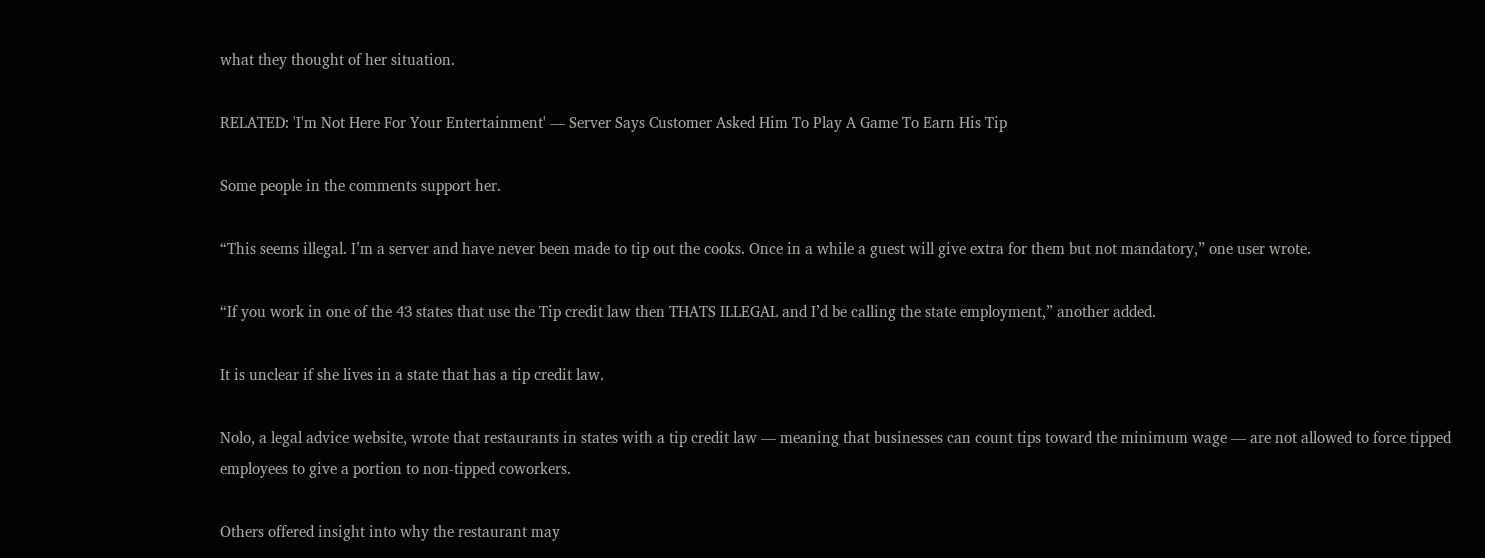what they thought of her situation.

RELATED: 'I'm Not Here For Your Entertainment' — Server Says Customer Asked Him To Play A Game To Earn His Tip

Some people in the comments support her.

“This seems illegal. I’m a server and have never been made to tip out the cooks. Once in a while a guest will give extra for them but not mandatory,” one user wrote.

“If you work in one of the 43 states that use the Tip credit law then THATS ILLEGAL and I’d be calling the state employment,” another added.

It is unclear if she lives in a state that has a tip credit law.

Nolo, a legal advice website, wrote that restaurants in states with a tip credit law — meaning that businesses can count tips toward the minimum wage — are not allowed to force tipped employees to give a portion to non-tipped coworkers.

Others offered insight into why the restaurant may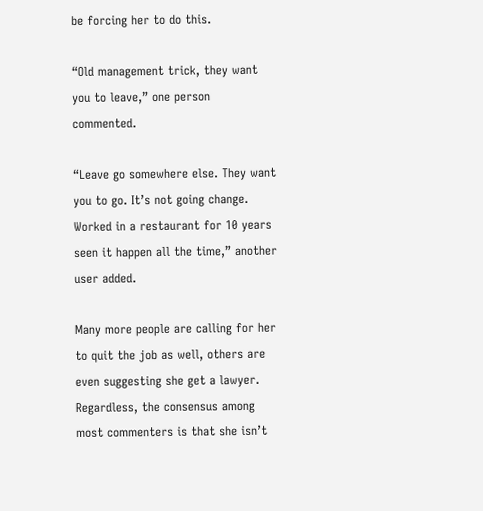be forcing her to do this.

“Old management trick, they want you to leave,” one person commented.

“Leave go somewhere else. They want you to go. It’s not going change. Worked in a restaurant for 10 years seen it happen all the time,” another user added.

Many more people are calling for her to quit the job as well, others are even suggesting she get a lawyer. Regardless, the consensus among most commenters is that she isn’t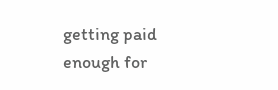getting paid enough for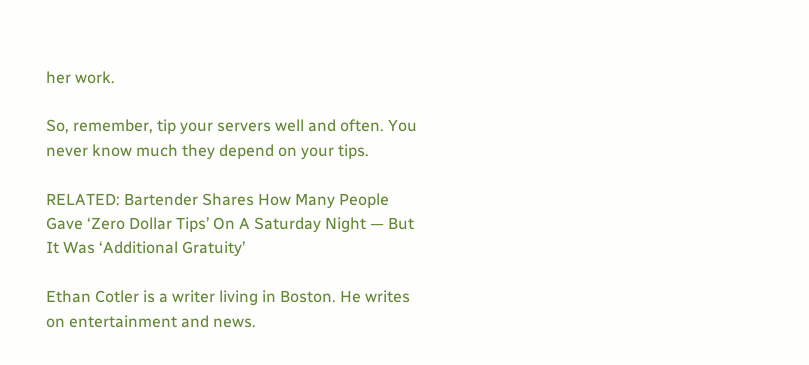her work.

So, remember, tip your servers well and often. You never know much they depend on your tips.

RELATED: Bartender Shares How Many People Gave ‘Zero Dollar Tips’ On A Saturday Night — But It Was ‘Additional Gratuity’

Ethan Cotler is a writer living in Boston. He writes on entertainment and news.